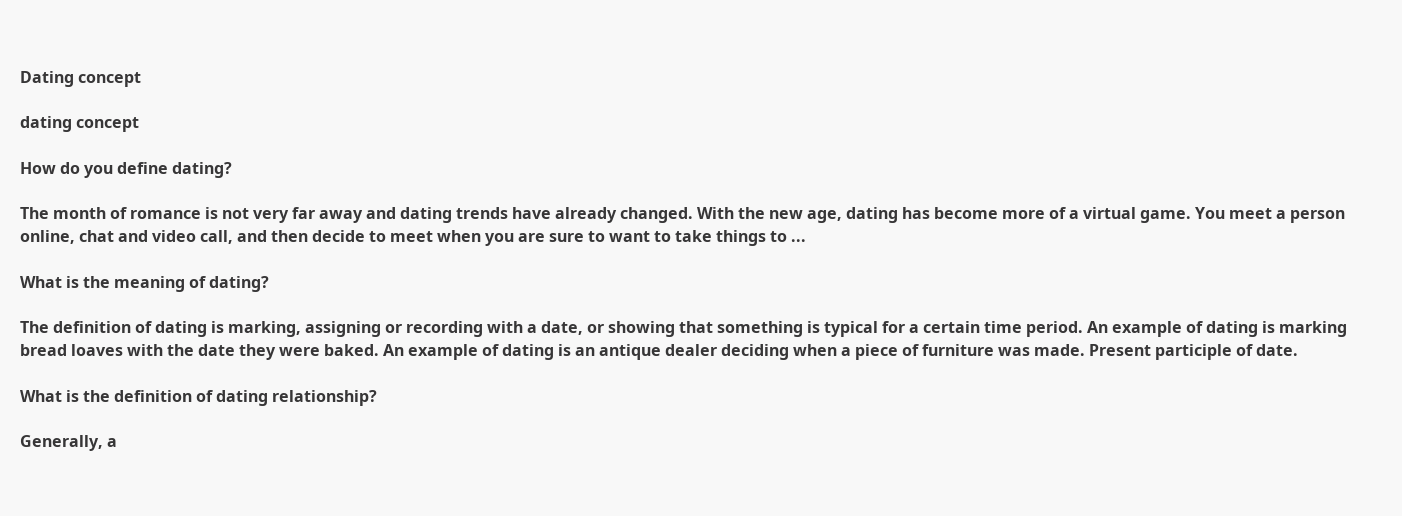Dating concept

dating concept

How do you define dating?

The month of romance is not very far away and dating trends have already changed. With the new age, dating has become more of a virtual game. You meet a person online, chat and video call, and then decide to meet when you are sure to want to take things to ...

What is the meaning of dating?

The definition of dating is marking, assigning or recording with a date, or showing that something is typical for a certain time period. An example of dating is marking bread loaves with the date they were baked. An example of dating is an antique dealer deciding when a piece of furniture was made. Present participle of date.

What is the definition of dating relationship?

Generally, a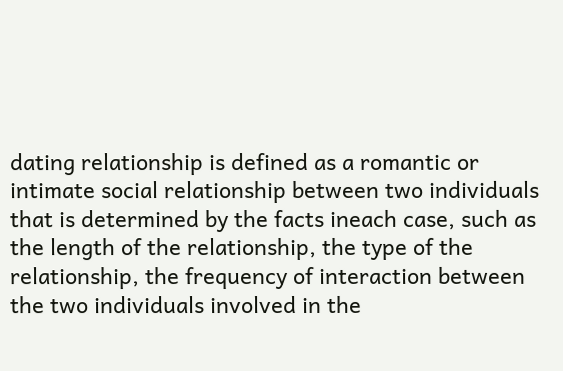dating relationship is defined as a romantic or intimate social relationship between two individuals that is determined by the facts ineach case, such as the length of the relationship, the type of the relationship, the frequency of interaction between the two individuals involved in the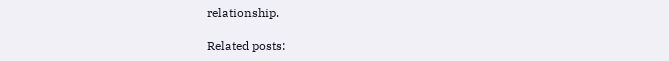relationship.

Related posts: